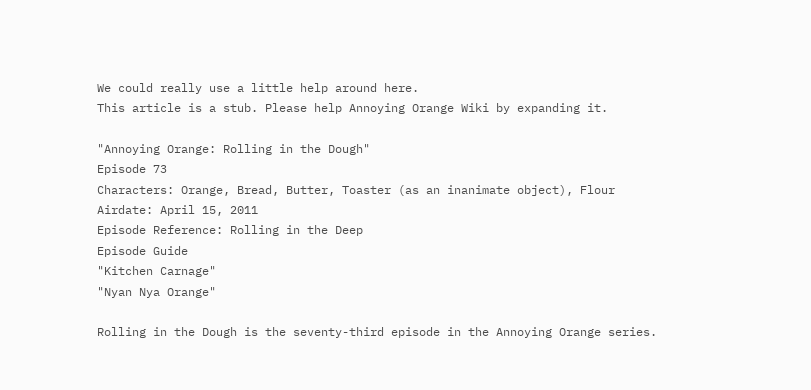We could really use a little help around here.
This article is a stub. Please help Annoying Orange Wiki by expanding it.

"Annoying Orange: Rolling in the Dough"
Episode 73
Characters: Orange, Bread, Butter, Toaster (as an inanimate object), Flour
Airdate: April 15, 2011
Episode Reference: Rolling in the Deep
Episode Guide
"Kitchen Carnage"
"Nyan Nya Orange"

Rolling in the Dough is the seventy-third episode in the Annoying Orange series.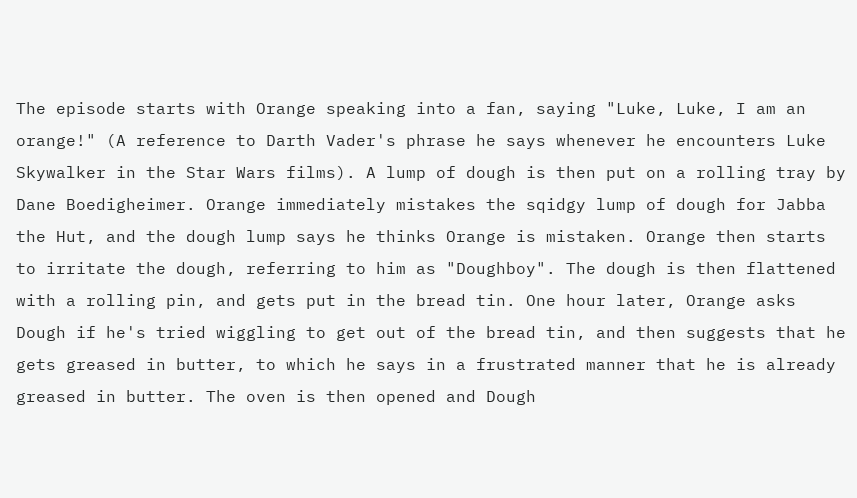The episode starts with Orange speaking into a fan, saying "Luke, Luke, I am an orange!" (A reference to Darth Vader's phrase he says whenever he encounters Luke Skywalker in the Star Wars films). A lump of dough is then put on a rolling tray by Dane Boedigheimer. Orange immediately mistakes the sqidgy lump of dough for Jabba the Hut, and the dough lump says he thinks Orange is mistaken. Orange then starts to irritate the dough, referring to him as "Doughboy". The dough is then flattened with a rolling pin, and gets put in the bread tin. One hour later, Orange asks Dough if he's tried wiggling to get out of the bread tin, and then suggests that he gets greased in butter, to which he says in a frustrated manner that he is already greased in butter. The oven is then opened and Dough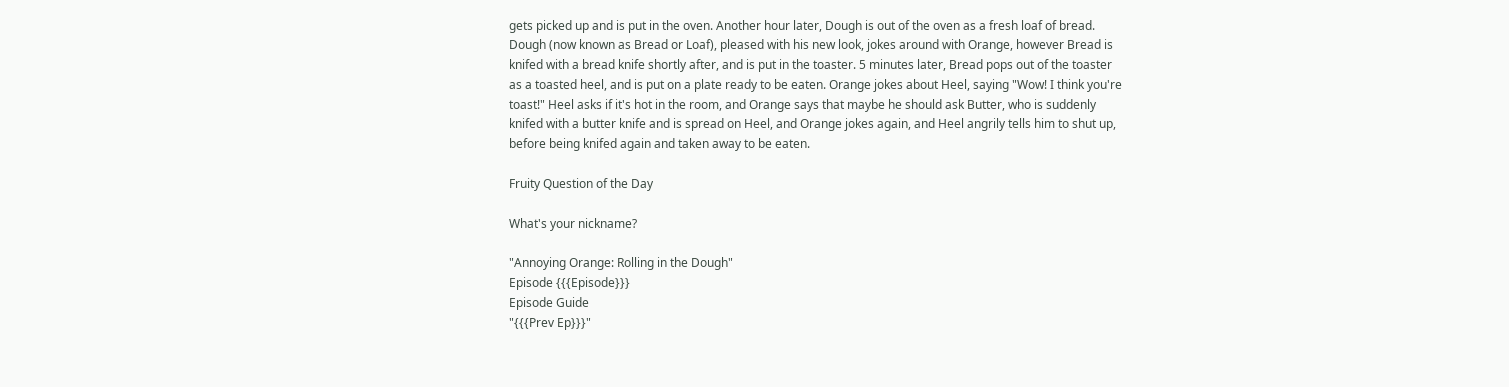gets picked up and is put in the oven. Another hour later, Dough is out of the oven as a fresh loaf of bread. Dough (now known as Bread or Loaf), pleased with his new look, jokes around with Orange, however Bread is knifed with a bread knife shortly after, and is put in the toaster. 5 minutes later, Bread pops out of the toaster as a toasted heel, and is put on a plate ready to be eaten. Orange jokes about Heel, saying "Wow! I think you're toast!" Heel asks if it's hot in the room, and Orange says that maybe he should ask Butter, who is suddenly knifed with a butter knife and is spread on Heel, and Orange jokes again, and Heel angrily tells him to shut up, before being knifed again and taken away to be eaten.

Fruity Question of the Day

What's your nickname?

"Annoying Orange: Rolling in the Dough"
Episode {{{Episode}}}
Episode Guide
"{{{Prev Ep}}}"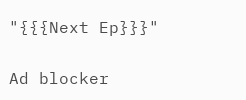"{{{Next Ep}}}"

Ad blocker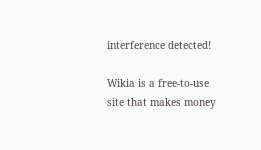interference detected!

Wikia is a free-to-use site that makes money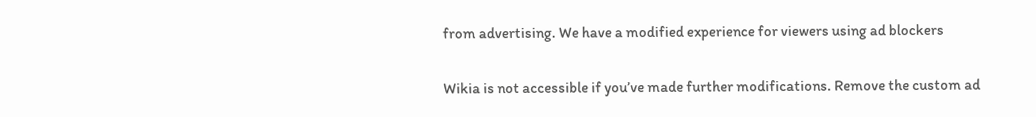from advertising. We have a modified experience for viewers using ad blockers

Wikia is not accessible if you’ve made further modifications. Remove the custom ad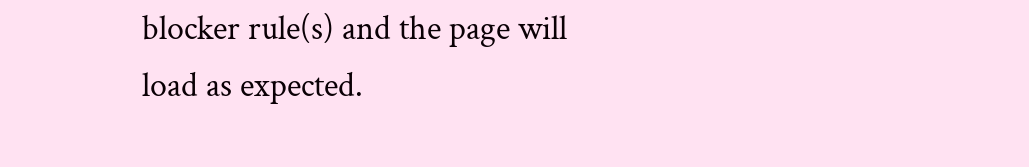blocker rule(s) and the page will load as expected.